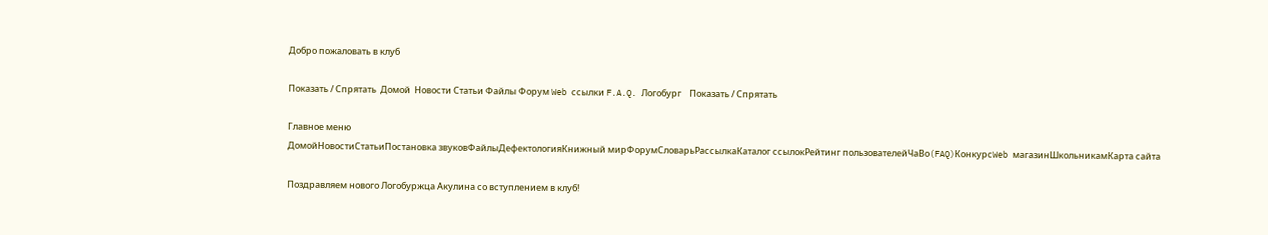Добро пожаловать в клуб

Показать / Спрятать  Домой  Новости Статьи Файлы Форум Web ссылки F.A.Q. Логобург    Показать / Спрятать

Главное меню
ДомойНовостиСтатьиПостановка звуковФайлыДефектологияКнижный мирФорумСловарьРассылкаКаталог ссылокРейтинг пользователейЧаВо(FAQ)КонкурсWeb магазинШкольникамКарта сайта

Поздравляем нового Логобуржца Акулина со вступлением в клуб!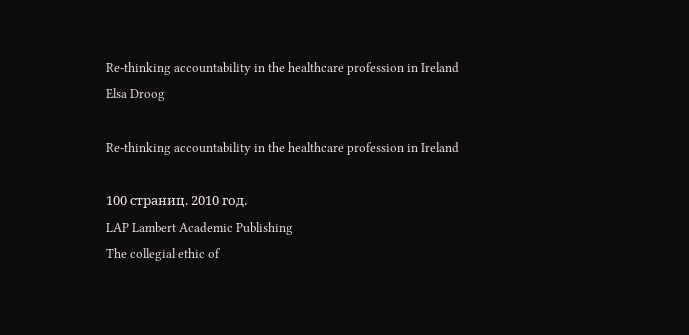Re-thinking accountability in the healthcare profession in Ireland   Elsa Droog

Re-thinking accountability in the healthcare profession in Ireland

100 страниц. 2010 год.
LAP Lambert Academic Publishing
The collegial ethic of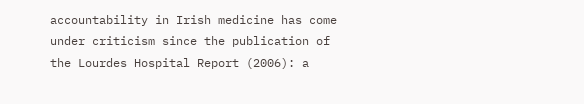accountability in Irish medicine has come under criticism since the publication of the Lourdes Hospital Report (2006): a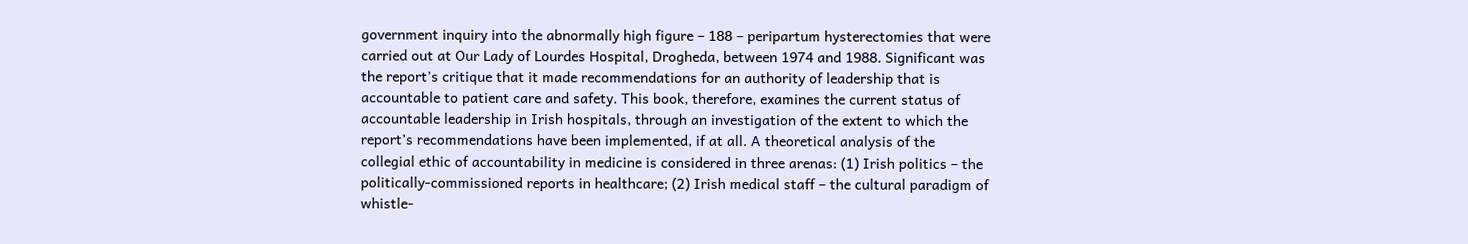government inquiry into the abnormally high figure – 188 – peripartum hysterectomies that were carried out at Our Lady of Lourdes Hospital, Drogheda, between 1974 and 1988. Significant was the report’s critique that it made recommendations for an authority of leadership that is accountable to patient care and safety. This book, therefore, examines the current status of accountable leadership in Irish hospitals, through an investigation of the extent to which the report’s recommendations have been implemented, if at all. A theoretical analysis of the collegial ethic of accountability in medicine is considered in three arenas: (1) Irish politics – the politically-commissioned reports in healthcare; (2) Irish medical staff – the cultural paradigm of whistle-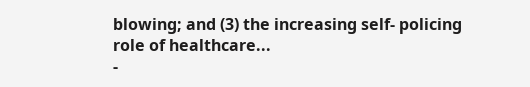blowing; and (3) the increasing self- policing role of healthcare...
-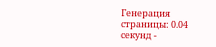Генерация страницы: 0.04 секунд -